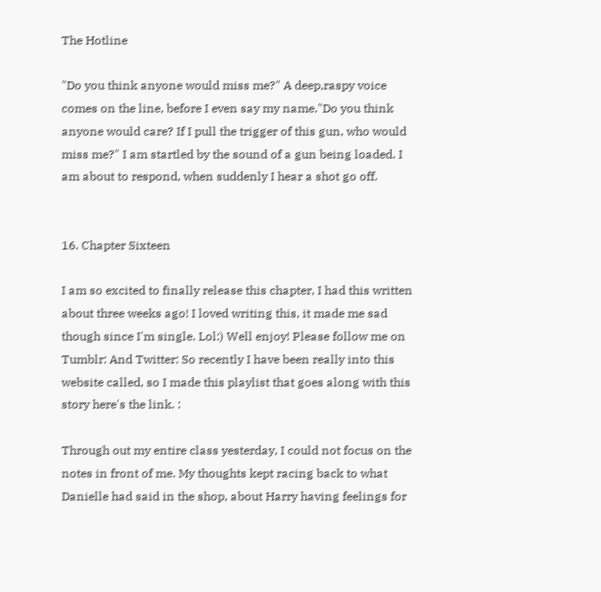The Hotline

"Do you think anyone would miss me?" A deep,raspy voice comes on the line, before I even say my name."Do you think anyone would care? If I pull the trigger of this gun, who would miss me?" I am startled by the sound of a gun being loaded. I am about to respond, when suddenly I hear a shot go off.


16. Chapter Sixteen

I am so excited to finally release this chapter, I had this written about three weeks ago! I loved writing this, it made me sad though since I'm single. Lol:) Well enjoy! Please follow me on Tumblr: And Twitter: So recently I have been really into this website called, so I made this playlist that goes along with this story here's the link. :

Through out my entire class yesterday, I could not focus on the notes in front of me. My thoughts kept racing back to what Danielle had said in the shop, about Harry having feelings for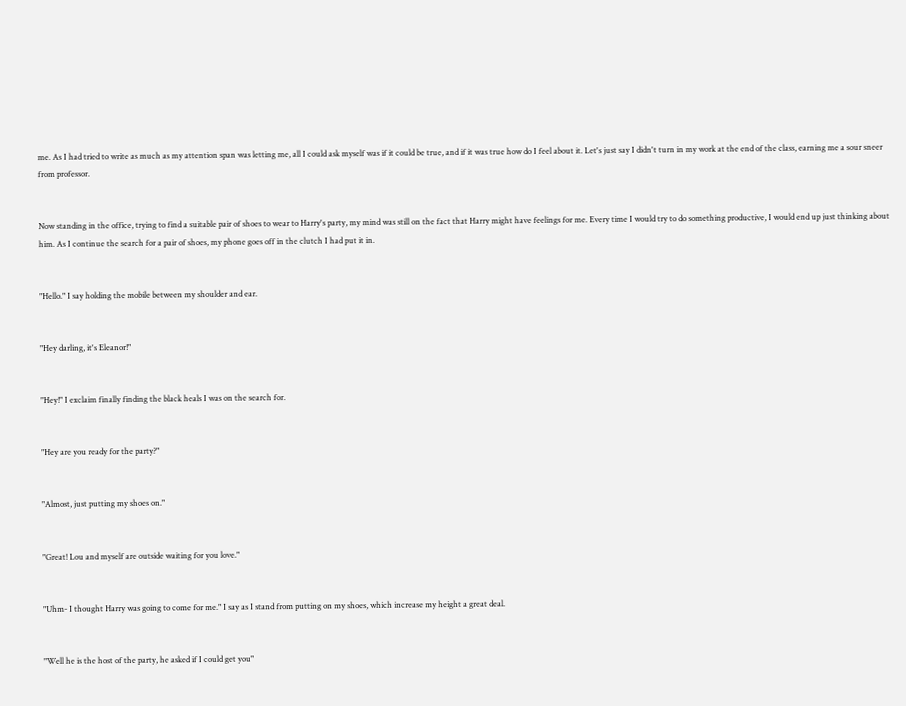me. As I had tried to write as much as my attention span was letting me, all I could ask myself was if it could be true, and if it was true how do I feel about it. Let's just say I didn't turn in my work at the end of the class, earning me a sour sneer from professor.


Now standing in the office, trying to find a suitable pair of shoes to wear to Harry's party, my mind was still on the fact that Harry might have feelings for me. Every time I would try to do something productive, I would end up just thinking about him. As I continue the search for a pair of shoes, my phone goes off in the clutch I had put it in.


"Hello." I say holding the mobile between my shoulder and ear.


"Hey darling, it's Eleanor!"


"Hey!" I exclaim finally finding the black heals I was on the search for.


"Hey are you ready for the party?"


"Almost, just putting my shoes on."


"Great! Lou and myself are outside waiting for you love."


"Uhm- I thought Harry was going to come for me." I say as I stand from putting on my shoes, which increase my height a great deal.


"Well he is the host of the party, he asked if I could get you"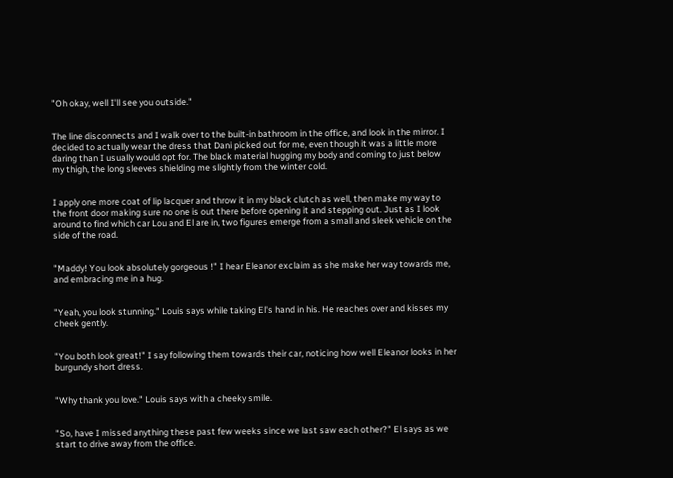"Oh okay, well I'll see you outside."


The line disconnects and I walk over to the built-in bathroom in the office, and look in the mirror. I decided to actually wear the dress that Dani picked out for me, even though it was a little more daring than I usually would opt for. The black material hugging my body and coming to just below my thigh, the long sleeves shielding me slightly from the winter cold.


I apply one more coat of lip lacquer and throw it in my black clutch as well, then make my way to the front door making sure no one is out there before opening it and stepping out. Just as I look around to find which car Lou and El are in, two figures emerge from a small and sleek vehicle on the side of the road.


"Maddy! You look absolutely gorgeous !" I hear Eleanor exclaim as she make her way towards me, and embracing me in a hug.


"Yeah, you look stunning." Louis says while taking El's hand in his. He reaches over and kisses my cheek gently.


"You both look great!" I say following them towards their car, noticing how well Eleanor looks in her burgundy short dress.


"Why thank you love." Louis says with a cheeky smile.


"So, have I missed anything these past few weeks since we last saw each other?" El says as we start to drive away from the office.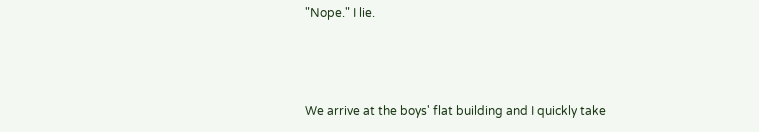"Nope." I lie.



We arrive at the boys' flat building and I quickly take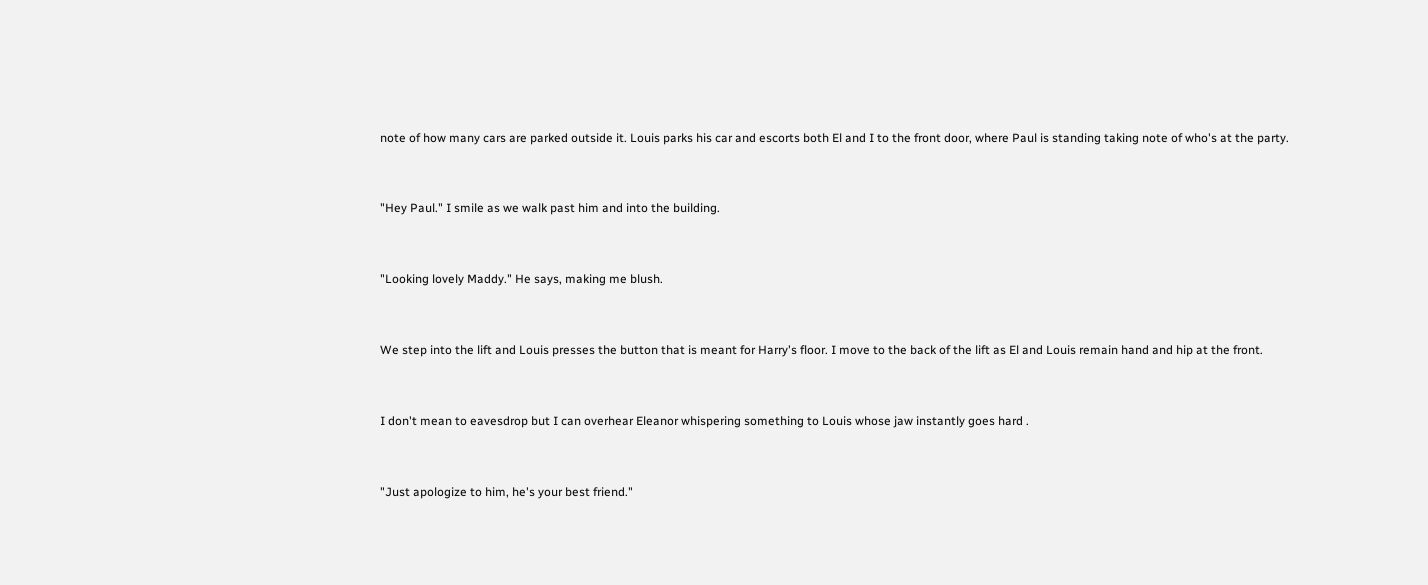note of how many cars are parked outside it. Louis parks his car and escorts both El and I to the front door, where Paul is standing taking note of who's at the party.


"Hey Paul." I smile as we walk past him and into the building.


"Looking lovely Maddy." He says, making me blush.


We step into the lift and Louis presses the button that is meant for Harry's floor. I move to the back of the lift as El and Louis remain hand and hip at the front.


I don't mean to eavesdrop but I can overhear Eleanor whispering something to Louis whose jaw instantly goes hard .


"Just apologize to him, he's your best friend."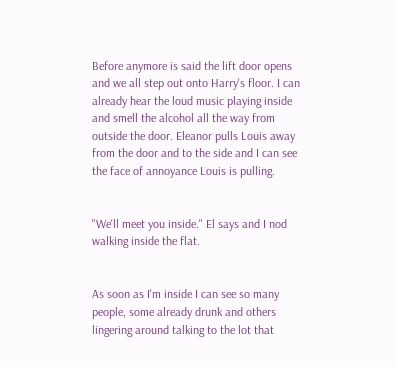Before anymore is said the lift door opens and we all step out onto Harry's floor. I can already hear the loud music playing inside and smell the alcohol all the way from outside the door. Eleanor pulls Louis away from the door and to the side and I can see the face of annoyance Louis is pulling.


"We'll meet you inside." El says and I nod walking inside the flat.


As soon as I'm inside I can see so many people, some already drunk and others lingering around talking to the lot that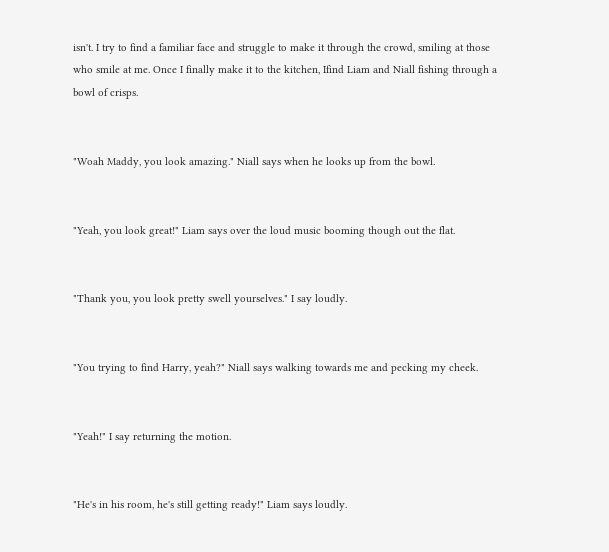isn't. I try to find a familiar face and struggle to make it through the crowd, smiling at those who smile at me. Once I finally make it to the kitchen, Ifind Liam and Niall fishing through a bowl of crisps.


"Woah Maddy, you look amazing." Niall says when he looks up from the bowl.


"Yeah, you look great!" Liam says over the loud music booming though out the flat.


"Thank you, you look pretty swell yourselves." I say loudly.


"You trying to find Harry, yeah?" Niall says walking towards me and pecking my cheek.


"Yeah!" I say returning the motion.


"He's in his room, he's still getting ready!" Liam says loudly.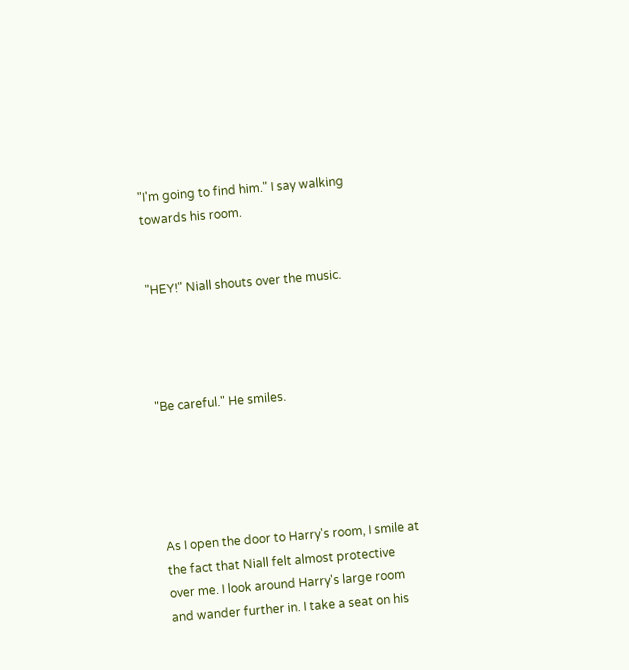"I'm going to find him." I say walking towards his room.


"HEY!" Niall shouts over the music.




"Be careful." He smiles.





As I open the door to Harry's room, I smile at the fact that Niall felt almost protective over me. I look around Harry's large room and wander further in. I take a seat on his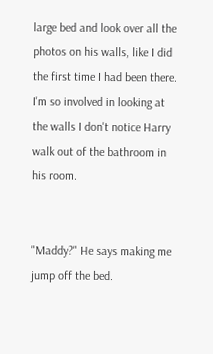large bed and look over all the photos on his walls, like I did the first time I had been there. I'm so involved in looking at the walls I don't notice Harry walk out of the bathroom in his room.


"Maddy?" He says making me jump off the bed.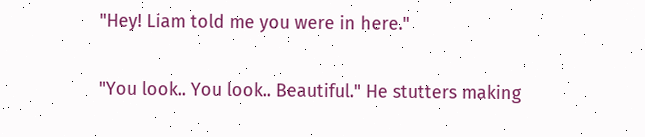"Hey! Liam told me you were in here."


"You look.. You look.. Beautiful." He stutters making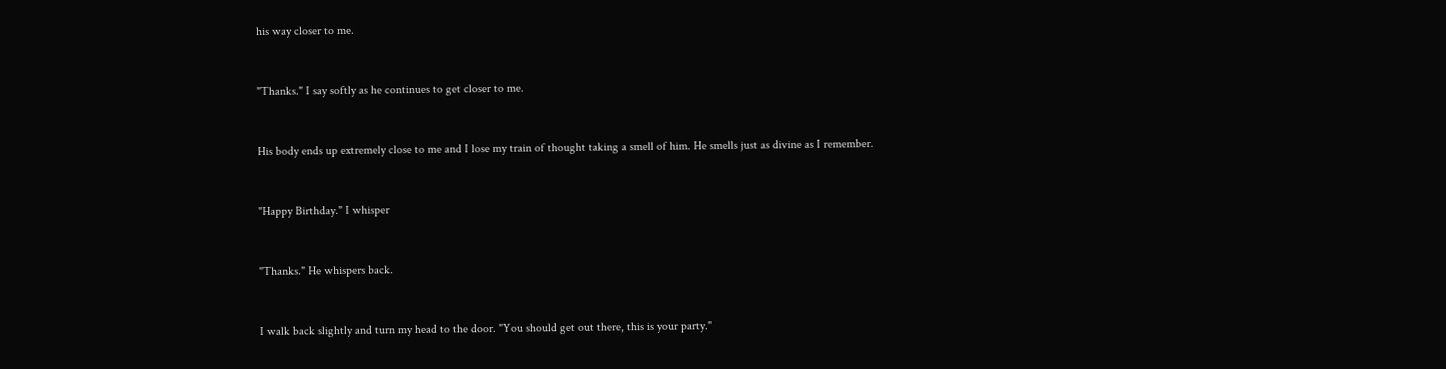his way closer to me.


"Thanks." I say softly as he continues to get closer to me.


His body ends up extremely close to me and I lose my train of thought taking a smell of him. He smells just as divine as I remember.


"Happy Birthday." I whisper


"Thanks." He whispers back.


I walk back slightly and turn my head to the door. "You should get out there, this is your party."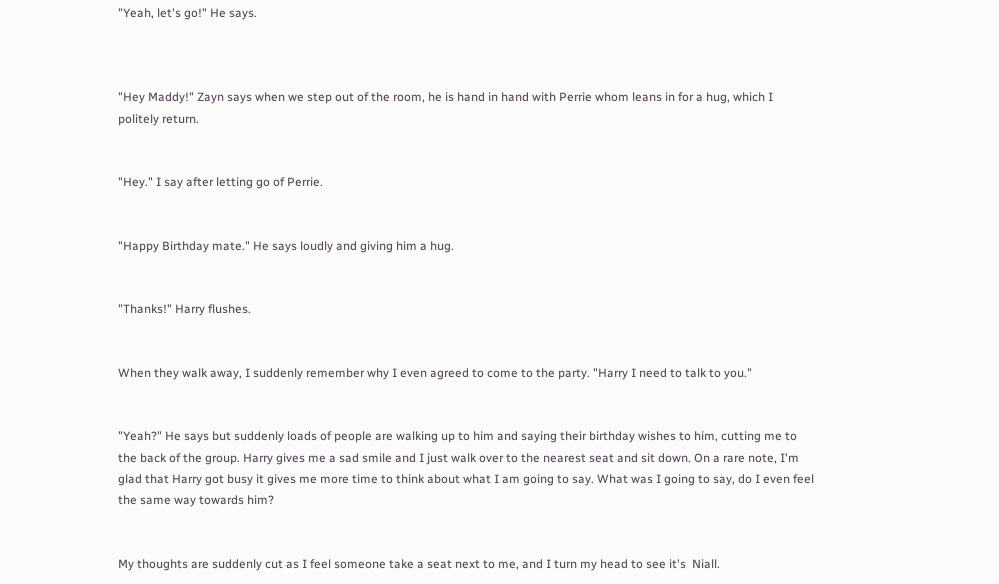"Yeah, let's go!" He says.



"Hey Maddy!" Zayn says when we step out of the room, he is hand in hand with Perrie whom leans in for a hug, which I politely return.


"Hey." I say after letting go of Perrie.


"Happy Birthday mate." He says loudly and giving him a hug.


"Thanks!" Harry flushes.


When they walk away, I suddenly remember why I even agreed to come to the party. "Harry I need to talk to you."


"Yeah?" He says but suddenly loads of people are walking up to him and saying their birthday wishes to him, cutting me to the back of the group. Harry gives me a sad smile and I just walk over to the nearest seat and sit down. On a rare note, I'm glad that Harry got busy it gives me more time to think about what I am going to say. What was I going to say, do I even feel the same way towards him?


My thoughts are suddenly cut as I feel someone take a seat next to me, and I turn my head to see it's  Niall.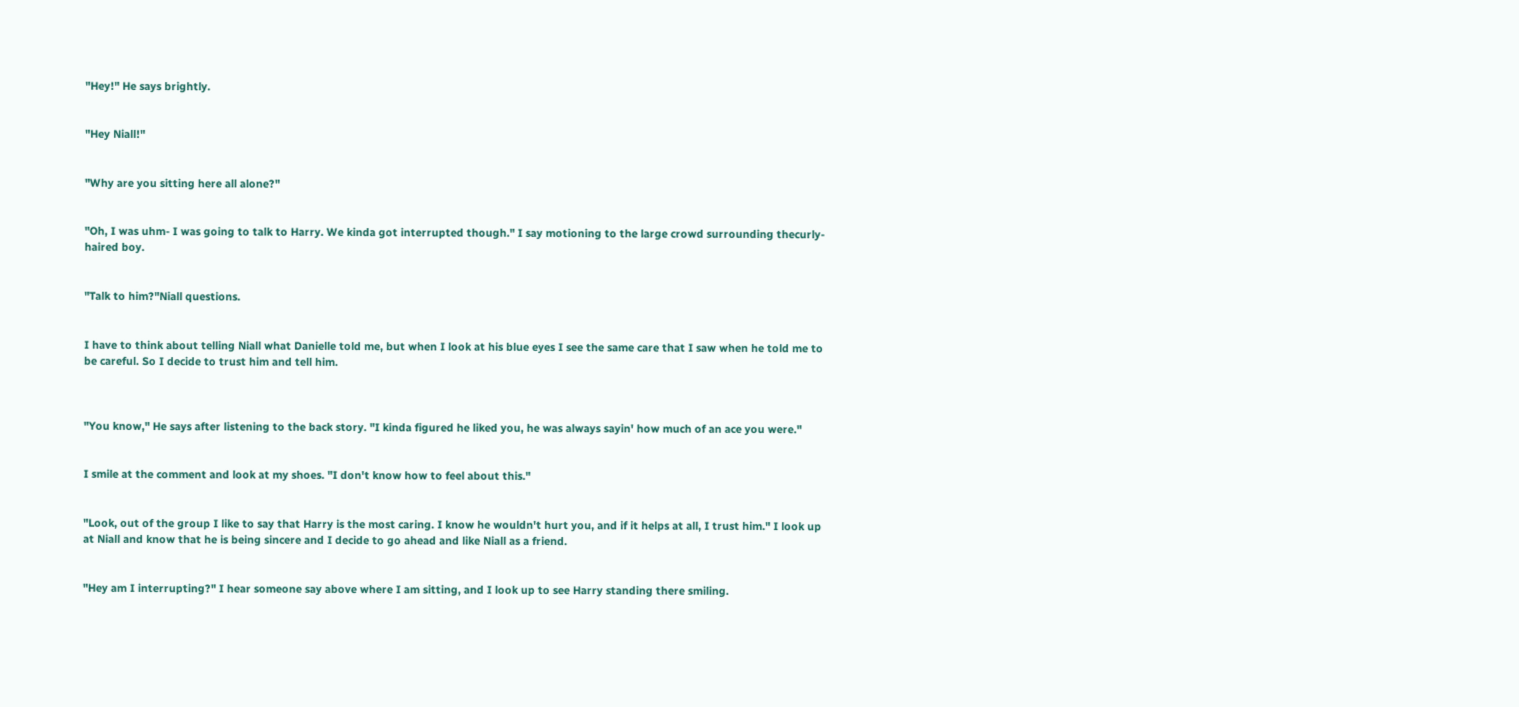"Hey!" He says brightly.


"Hey Niall!"


"Why are you sitting here all alone?"


"Oh, I was uhm- I was going to talk to Harry. We kinda got interrupted though." I say motioning to the large crowd surrounding thecurly-haired boy.


"Talk to him?"Niall questions.


I have to think about telling Niall what Danielle told me, but when I look at his blue eyes I see the same care that I saw when he told me to be careful. So I decide to trust him and tell him.



"You know," He says after listening to the back story. "I kinda figured he liked you, he was always sayin' how much of an ace you were."


I smile at the comment and look at my shoes. "I don't know how to feel about this."


"Look, out of the group I like to say that Harry is the most caring. I know he wouldn't hurt you, and if it helps at all, I trust him." I look up at Niall and know that he is being sincere and I decide to go ahead and like Niall as a friend.


"Hey am I interrupting?" I hear someone say above where I am sitting, and I look up to see Harry standing there smiling.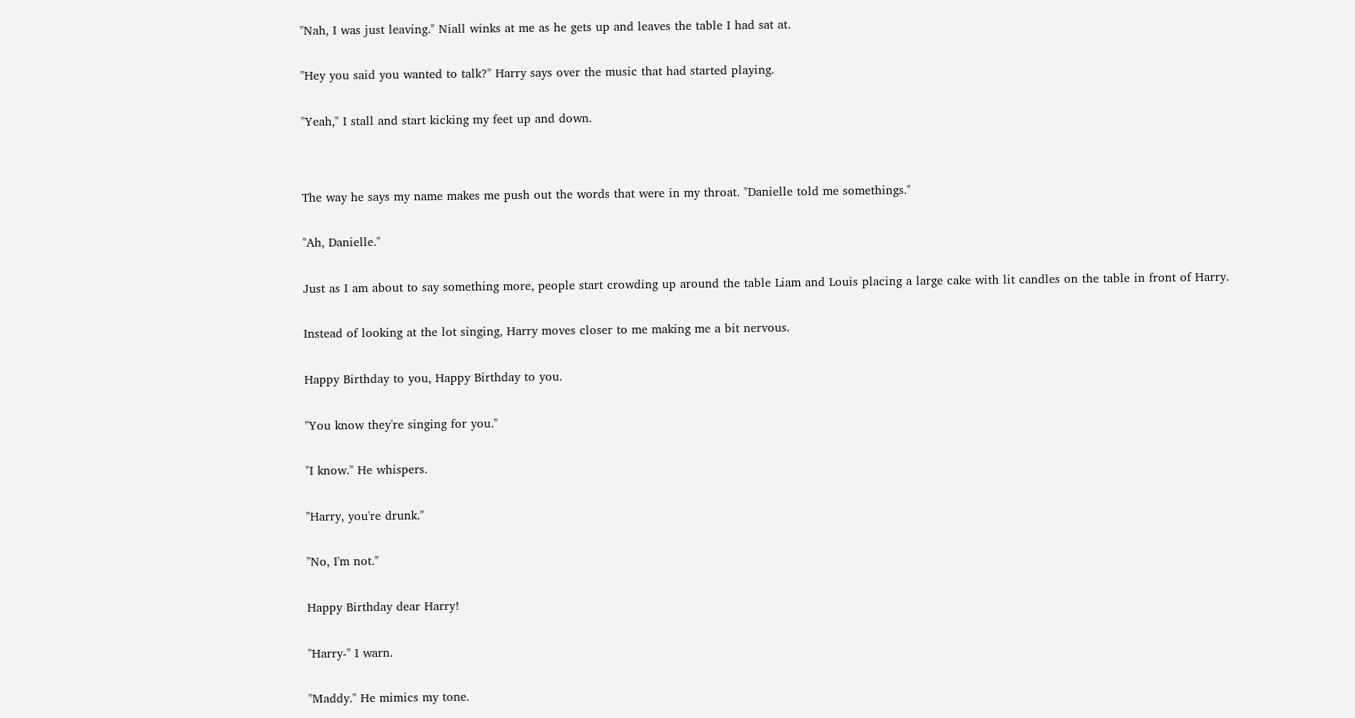"Nah, I was just leaving." Niall winks at me as he gets up and leaves the table I had sat at.


"Hey you said you wanted to talk?" Harry says over the music that had started playing.


"Yeah," I stall and start kicking my feet up and down.




The way he says my name makes me push out the words that were in my throat. "Danielle told me somethings."


"Ah, Danielle."


Just as I am about to say something more, people start crowding up around the table Liam and Louis placing a large cake with lit candles on the table in front of Harry.


Instead of looking at the lot singing, Harry moves closer to me making me a bit nervous.


Happy Birthday to you, Happy Birthday to you.


"You know they're singing for you."


"I know." He whispers.


"Harry, you're drunk."


"No, I'm not."


Happy Birthday dear Harry!


"Harry-" I warn.


"Maddy." He mimics my tone.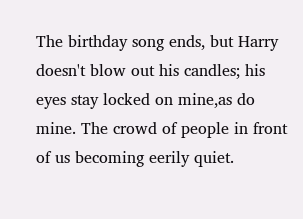The birthday song ends, but Harry doesn't blow out his candles; his eyes stay locked on mine,as do mine. The crowd of people in front of us becoming eerily quiet.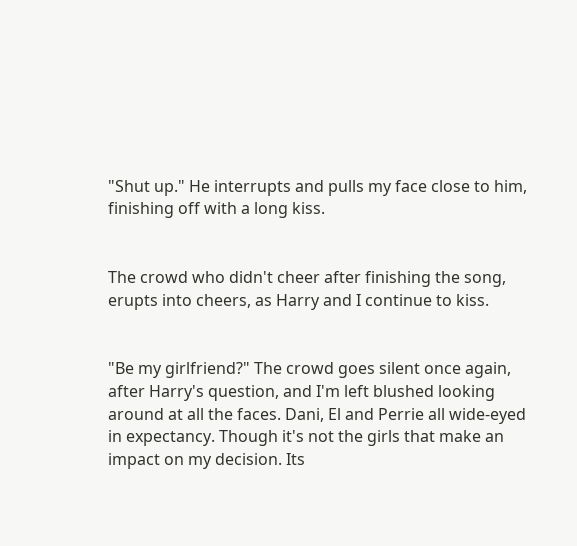"Shut up." He interrupts and pulls my face close to him, finishing off with a long kiss.


The crowd who didn't cheer after finishing the song, erupts into cheers, as Harry and I continue to kiss.


"Be my girlfriend?" The crowd goes silent once again, after Harry's question, and I'm left blushed looking around at all the faces. Dani, El and Perrie all wide-eyed in expectancy. Though it's not the girls that make an impact on my decision. Its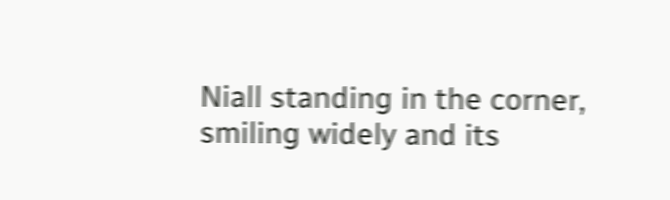Niall standing in the corner, smiling widely and its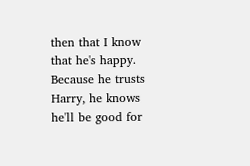then that I know that he's happy. Because he trusts Harry, he knows he'll be good for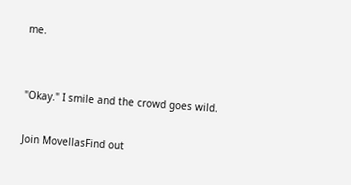me.


"Okay." I smile and the crowd goes wild.

Join MovellasFind out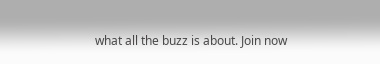what all the buzz is about. Join now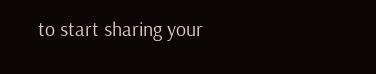to start sharing your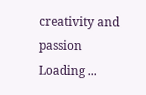creativity and passion
Loading ...